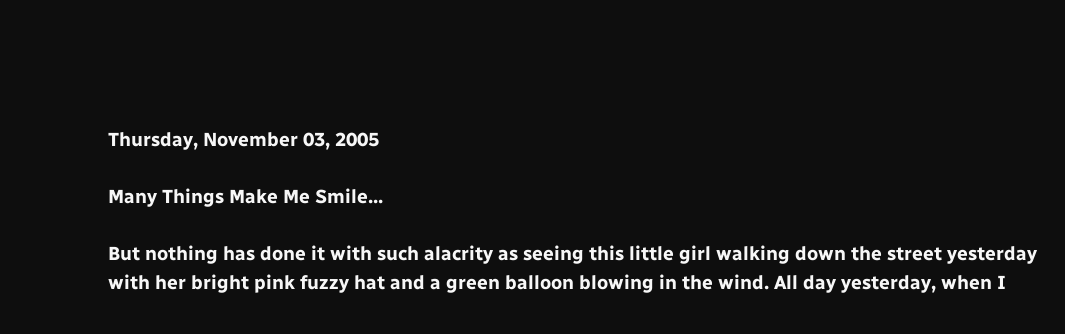Thursday, November 03, 2005

Many Things Make Me Smile...

But nothing has done it with such alacrity as seeing this little girl walking down the street yesterday with her bright pink fuzzy hat and a green balloon blowing in the wind. All day yesterday, when I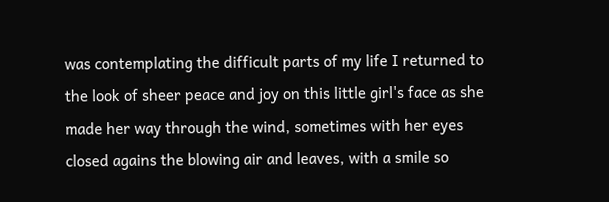was contemplating the difficult parts of my life I returned to the look of sheer peace and joy on this little girl's face as she made her way through the wind, sometimes with her eyes closed agains the blowing air and leaves, with a smile so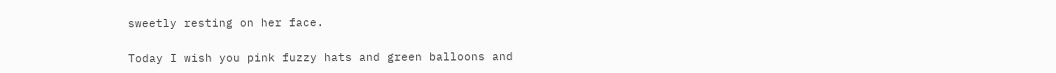sweetly resting on her face.

Today I wish you pink fuzzy hats and green balloons and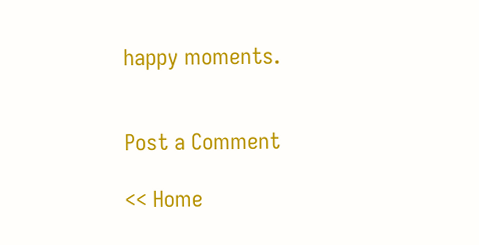happy moments.


Post a Comment

<< Home